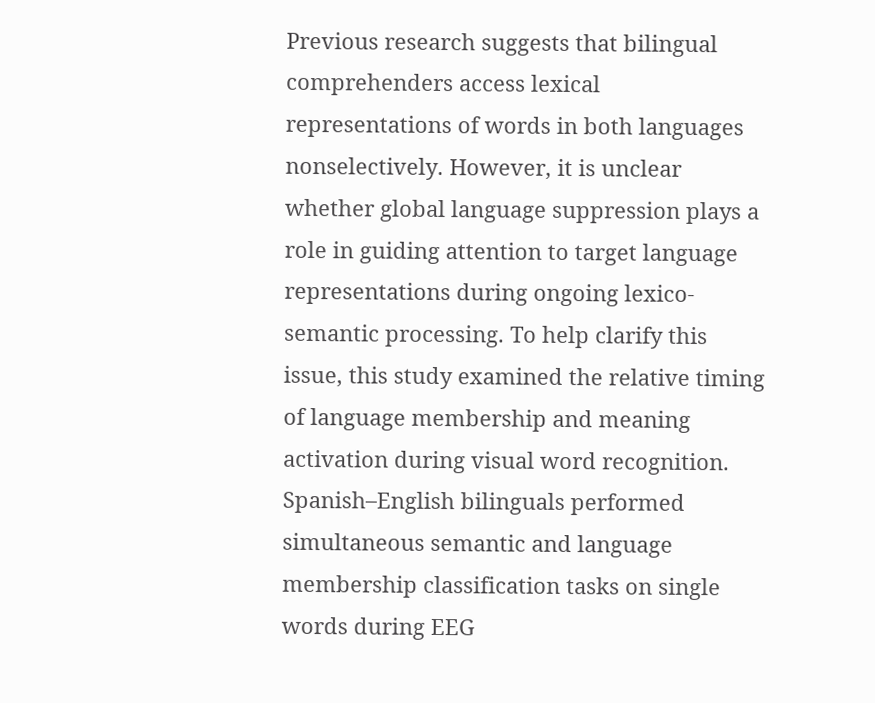Previous research suggests that bilingual comprehenders access lexical representations of words in both languages nonselectively. However, it is unclear whether global language suppression plays a role in guiding attention to target language representations during ongoing lexico-semantic processing. To help clarify this issue, this study examined the relative timing of language membership and meaning activation during visual word recognition. Spanish–English bilinguals performed simultaneous semantic and language membership classification tasks on single words during EEG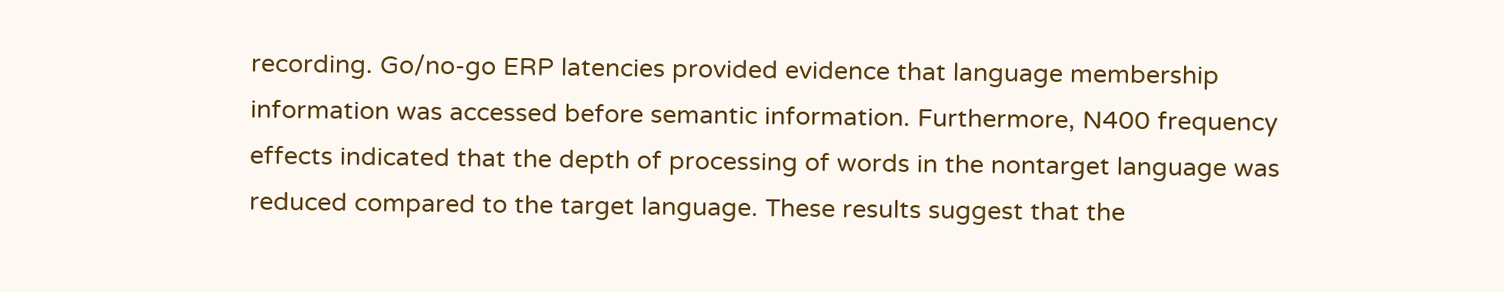recording. Go/no-go ERP latencies provided evidence that language membership information was accessed before semantic information. Furthermore, N400 frequency effects indicated that the depth of processing of words in the nontarget language was reduced compared to the target language. These results suggest that the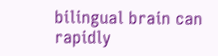bilingual brain can rapidly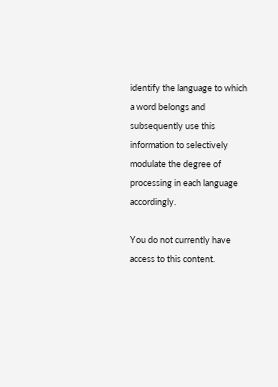identify the language to which a word belongs and subsequently use this information to selectively modulate the degree of processing in each language accordingly.

You do not currently have access to this content.